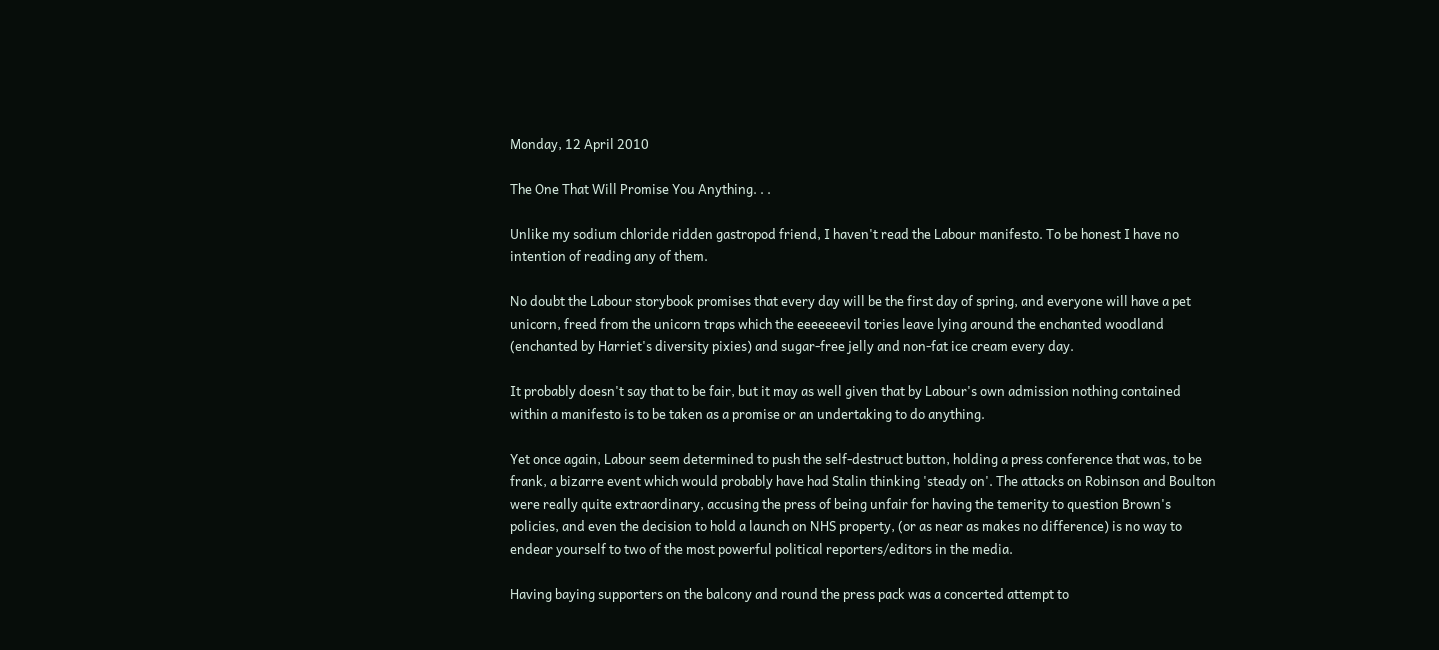Monday, 12 April 2010

The One That Will Promise You Anything. . .

Unlike my sodium chloride ridden gastropod friend, I haven't read the Labour manifesto. To be honest I have no intention of reading any of them.

No doubt the Labour storybook promises that every day will be the first day of spring, and everyone will have a pet unicorn, freed from the unicorn traps which the eeeeeeevil tories leave lying around the enchanted woodland (enchanted by Harriet's diversity pixies) and sugar-free jelly and non-fat ice cream every day.

It probably doesn't say that to be fair, but it may as well given that by Labour's own admission nothing contained within a manifesto is to be taken as a promise or an undertaking to do anything.

Yet once again, Labour seem determined to push the self-destruct button, holding a press conference that was, to be frank, a bizarre event which would probably have had Stalin thinking 'steady on'. The attacks on Robinson and Boulton were really quite extraordinary, accusing the press of being unfair for having the temerity to question Brown's policies, and even the decision to hold a launch on NHS property, (or as near as makes no difference) is no way to endear yourself to two of the most powerful political reporters/editors in the media.

Having baying supporters on the balcony and round the press pack was a concerted attempt to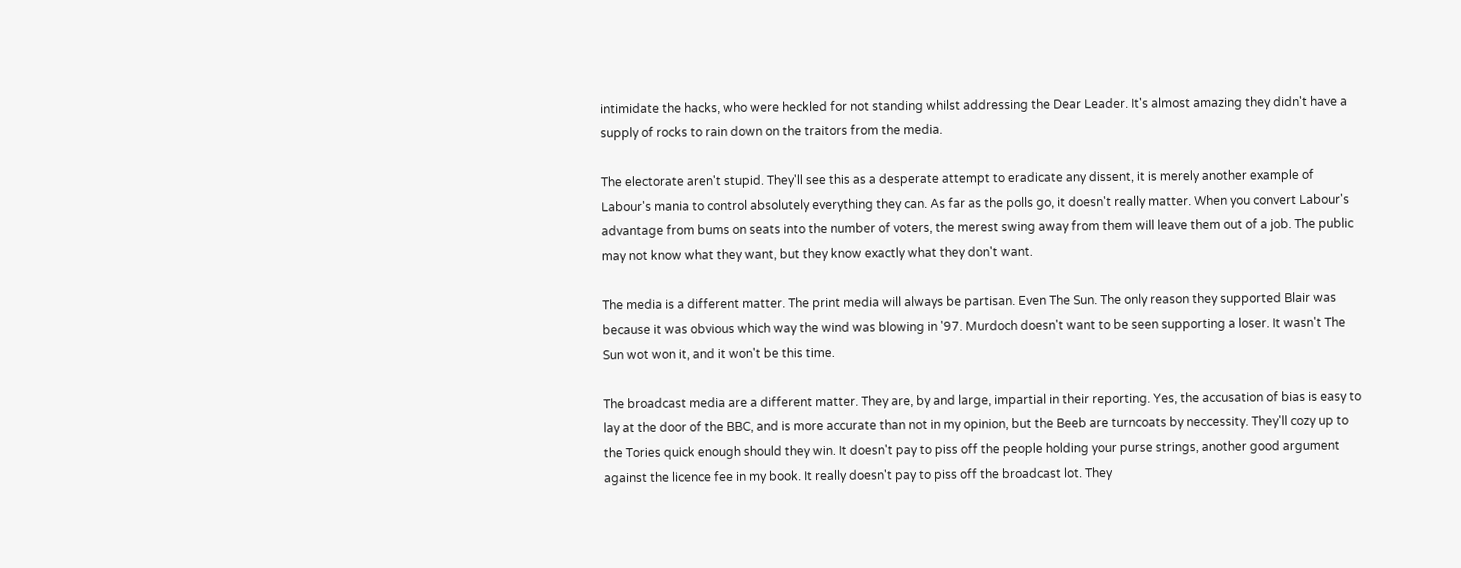intimidate the hacks, who were heckled for not standing whilst addressing the Dear Leader. It's almost amazing they didn't have a supply of rocks to rain down on the traitors from the media.

The electorate aren't stupid. They'll see this as a desperate attempt to eradicate any dissent, it is merely another example of Labour's mania to control absolutely everything they can. As far as the polls go, it doesn't really matter. When you convert Labour's advantage from bums on seats into the number of voters, the merest swing away from them will leave them out of a job. The public may not know what they want, but they know exactly what they don't want.

The media is a different matter. The print media will always be partisan. Even The Sun. The only reason they supported Blair was because it was obvious which way the wind was blowing in '97. Murdoch doesn't want to be seen supporting a loser. It wasn't The Sun wot won it, and it won't be this time.

The broadcast media are a different matter. They are, by and large, impartial in their reporting. Yes, the accusation of bias is easy to lay at the door of the BBC, and is more accurate than not in my opinion, but the Beeb are turncoats by neccessity. They'll cozy up to the Tories quick enough should they win. It doesn't pay to piss off the people holding your purse strings, another good argument against the licence fee in my book. It really doesn't pay to piss off the broadcast lot. They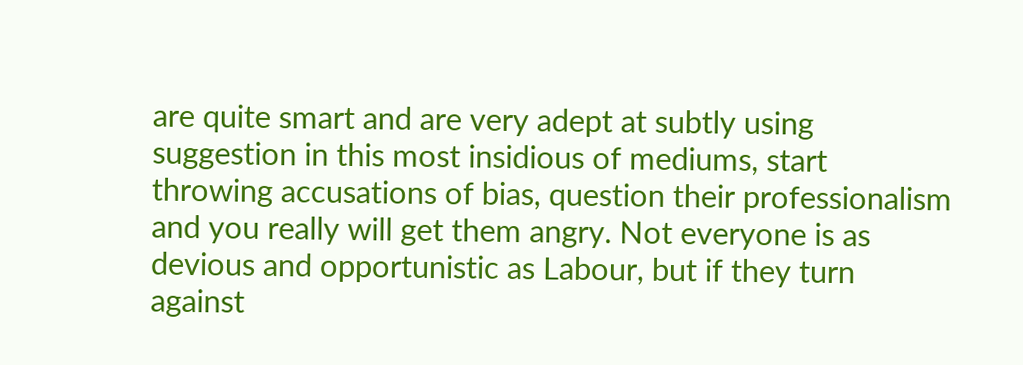are quite smart and are very adept at subtly using suggestion in this most insidious of mediums, start throwing accusations of bias, question their professionalism and you really will get them angry. Not everyone is as devious and opportunistic as Labour, but if they turn against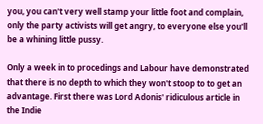you, you can't very well stamp your little foot and complain, only the party activists will get angry, to everyone else you'll be a whining little pussy.

Only a week in to procedings and Labour have demonstrated that there is no depth to which they won't stoop to to get an advantage. First there was Lord Adonis' ridiculous article in the Indie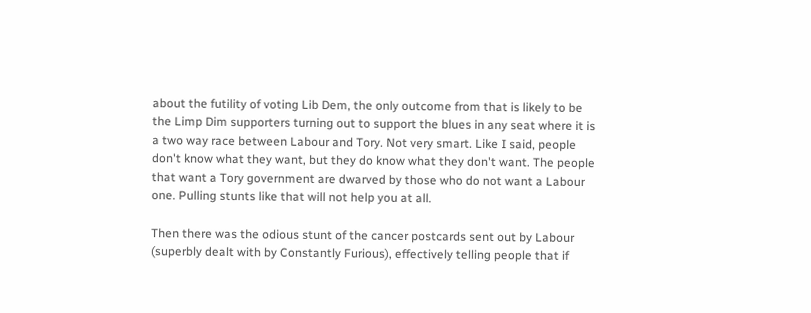about the futility of voting Lib Dem, the only outcome from that is likely to be the Limp Dim supporters turning out to support the blues in any seat where it is a two way race between Labour and Tory. Not very smart. Like I said, people don't know what they want, but they do know what they don't want. The people that want a Tory government are dwarved by those who do not want a Labour one. Pulling stunts like that will not help you at all.

Then there was the odious stunt of the cancer postcards sent out by Labour (superbly dealt with by Constantly Furious), effectively telling people that if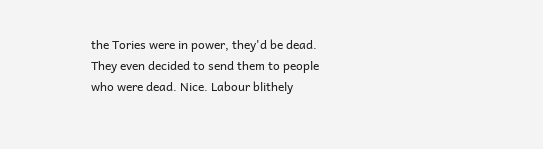the Tories were in power, they'd be dead. They even decided to send them to people who were dead. Nice. Labour blithely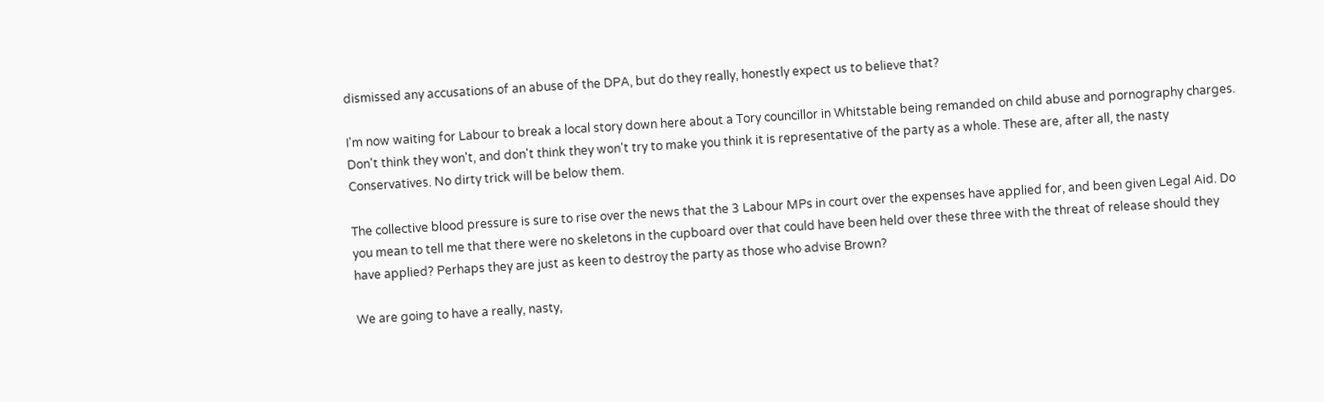dismissed any accusations of an abuse of the DPA, but do they really, honestly expect us to believe that?

I'm now waiting for Labour to break a local story down here about a Tory councillor in Whitstable being remanded on child abuse and pornography charges. Don't think they won't, and don't think they won't try to make you think it is representative of the party as a whole. These are, after all, the nasty Conservatives. No dirty trick will be below them.

The collective blood pressure is sure to rise over the news that the 3 Labour MPs in court over the expenses have applied for, and been given Legal Aid. Do you mean to tell me that there were no skeletons in the cupboard over that could have been held over these three with the threat of release should they have applied? Perhaps they are just as keen to destroy the party as those who advise Brown?

We are going to have a really, nasty,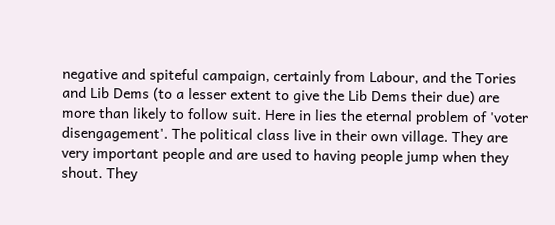negative and spiteful campaign, certainly from Labour, and the Tories and Lib Dems (to a lesser extent to give the Lib Dems their due) are more than likely to follow suit. Here in lies the eternal problem of 'voter disengagement'. The political class live in their own village. They are very important people and are used to having people jump when they shout. They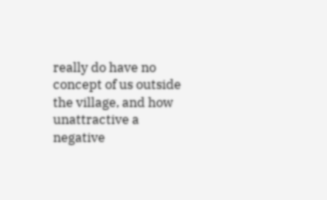really do have no concept of us outside the village, and how unattractive a negative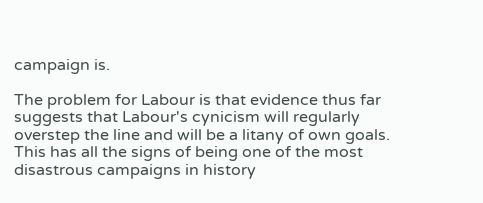campaign is.

The problem for Labour is that evidence thus far suggests that Labour's cynicism will regularly overstep the line and will be a litany of own goals. This has all the signs of being one of the most disastrous campaigns in history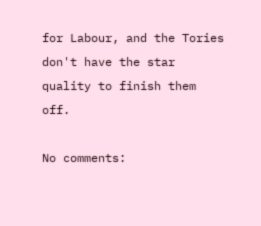for Labour, and the Tories don't have the star quality to finish them off.

No comments: